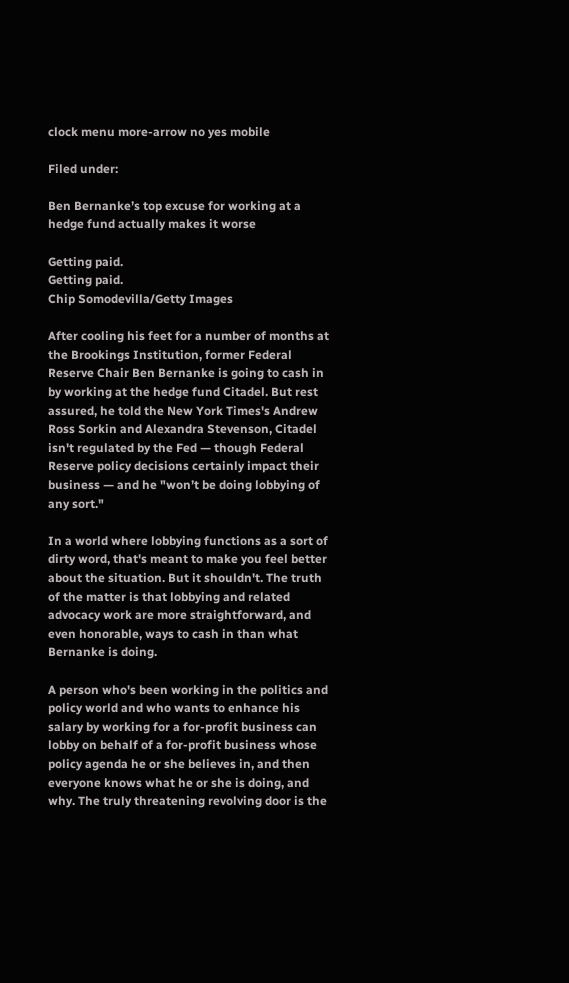clock menu more-arrow no yes mobile

Filed under:

Ben Bernanke’s top excuse for working at a hedge fund actually makes it worse

Getting paid.
Getting paid.
Chip Somodevilla/Getty Images

After cooling his feet for a number of months at the Brookings Institution, former Federal Reserve Chair Ben Bernanke is going to cash in by working at the hedge fund Citadel. But rest assured, he told the New York Times's Andrew Ross Sorkin and Alexandra Stevenson, Citadel isn't regulated by the Fed — though Federal Reserve policy decisions certainly impact their business — and he "won’t be doing lobbying of any sort."

In a world where lobbying functions as a sort of dirty word, that's meant to make you feel better about the situation. But it shouldn't. The truth of the matter is that lobbying and related advocacy work are more straightforward, and even honorable, ways to cash in than what Bernanke is doing.

A person who's been working in the politics and policy world and who wants to enhance his salary by working for a for-profit business can lobby on behalf of a for-profit business whose policy agenda he or she believes in, and then everyone knows what he or she is doing, and why. The truly threatening revolving door is the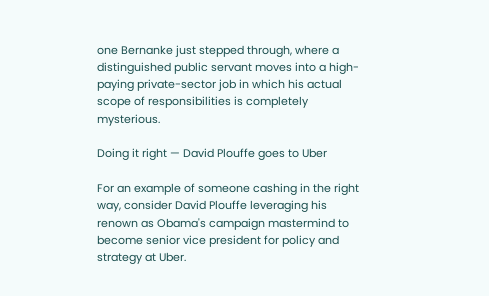one Bernanke just stepped through, where a distinguished public servant moves into a high-paying private-sector job in which his actual scope of responsibilities is completely mysterious.

Doing it right — David Plouffe goes to Uber

For an example of someone cashing in the right way, consider David Plouffe leveraging his renown as Obama's campaign mastermind to become senior vice president for policy and strategy at Uber.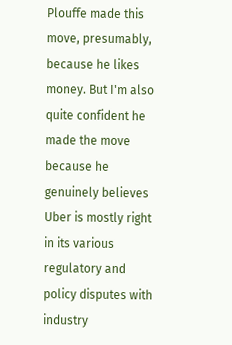Plouffe made this move, presumably, because he likes money. But I'm also quite confident he made the move because he genuinely believes Uber is mostly right in its various regulatory and policy disputes with industry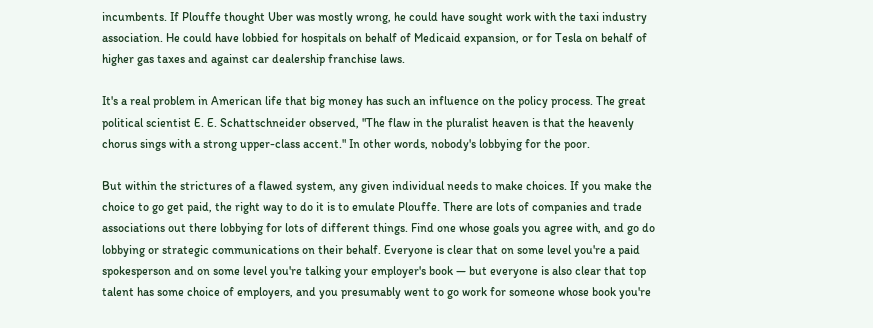incumbents. If Plouffe thought Uber was mostly wrong, he could have sought work with the taxi industry association. He could have lobbied for hospitals on behalf of Medicaid expansion, or for Tesla on behalf of higher gas taxes and against car dealership franchise laws.

It's a real problem in American life that big money has such an influence on the policy process. The great political scientist E. E. Schattschneider observed, "The flaw in the pluralist heaven is that the heavenly chorus sings with a strong upper-class accent." In other words, nobody's lobbying for the poor.

But within the strictures of a flawed system, any given individual needs to make choices. If you make the choice to go get paid, the right way to do it is to emulate Plouffe. There are lots of companies and trade associations out there lobbying for lots of different things. Find one whose goals you agree with, and go do lobbying or strategic communications on their behalf. Everyone is clear that on some level you're a paid spokesperson and on some level you're talking your employer's book — but everyone is also clear that top talent has some choice of employers, and you presumably went to go work for someone whose book you're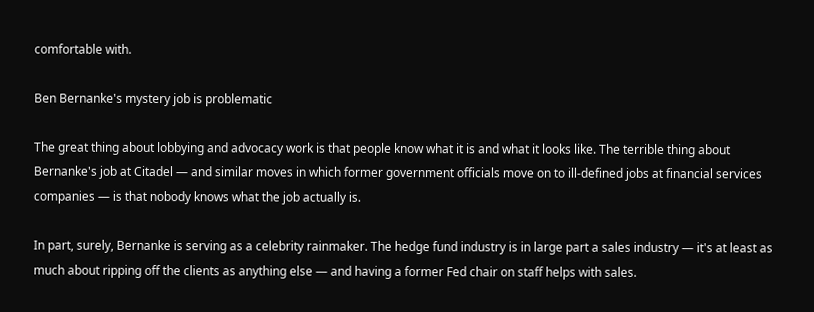comfortable with.

Ben Bernanke's mystery job is problematic

The great thing about lobbying and advocacy work is that people know what it is and what it looks like. The terrible thing about Bernanke's job at Citadel — and similar moves in which former government officials move on to ill-defined jobs at financial services companies — is that nobody knows what the job actually is.

In part, surely, Bernanke is serving as a celebrity rainmaker. The hedge fund industry is in large part a sales industry — it's at least as much about ripping off the clients as anything else — and having a former Fed chair on staff helps with sales.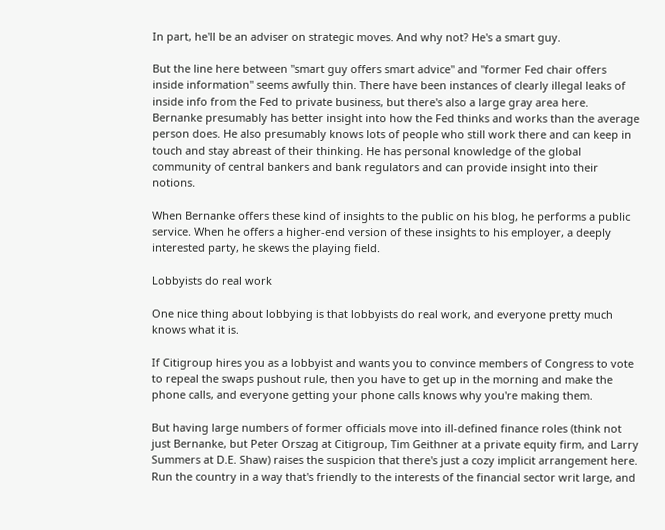In part, he'll be an adviser on strategic moves. And why not? He's a smart guy.

But the line here between "smart guy offers smart advice" and "former Fed chair offers inside information" seems awfully thin. There have been instances of clearly illegal leaks of inside info from the Fed to private business, but there's also a large gray area here. Bernanke presumably has better insight into how the Fed thinks and works than the average person does. He also presumably knows lots of people who still work there and can keep in touch and stay abreast of their thinking. He has personal knowledge of the global community of central bankers and bank regulators and can provide insight into their notions.

When Bernanke offers these kind of insights to the public on his blog, he performs a public service. When he offers a higher-end version of these insights to his employer, a deeply interested party, he skews the playing field.

Lobbyists do real work

One nice thing about lobbying is that lobbyists do real work, and everyone pretty much knows what it is.

If Citigroup hires you as a lobbyist and wants you to convince members of Congress to vote to repeal the swaps pushout rule, then you have to get up in the morning and make the phone calls, and everyone getting your phone calls knows why you're making them.

But having large numbers of former officials move into ill-defined finance roles (think not just Bernanke, but Peter Orszag at Citigroup, Tim Geithner at a private equity firm, and Larry Summers at D.E. Shaw) raises the suspicion that there's just a cozy implicit arrangement here. Run the country in a way that's friendly to the interests of the financial sector writ large, and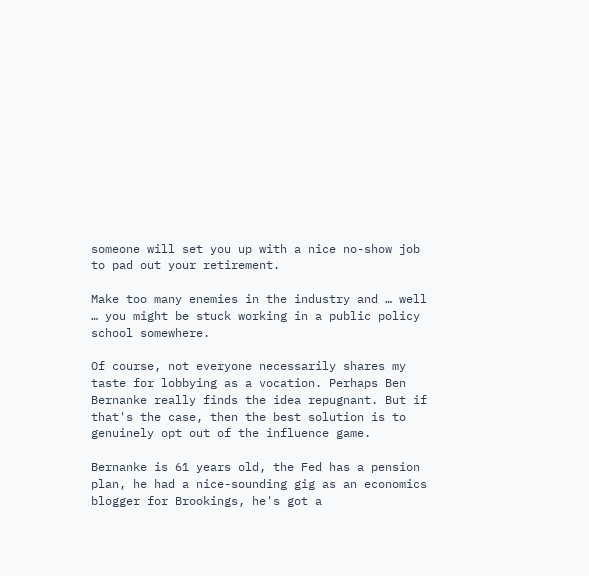someone will set you up with a nice no-show job to pad out your retirement.

Make too many enemies in the industry and … well … you might be stuck working in a public policy school somewhere.

Of course, not everyone necessarily shares my taste for lobbying as a vocation. Perhaps Ben Bernanke really finds the idea repugnant. But if that's the case, then the best solution is to genuinely opt out of the influence game.

Bernanke is 61 years old, the Fed has a pension plan, he had a nice-sounding gig as an economics blogger for Brookings, he's got a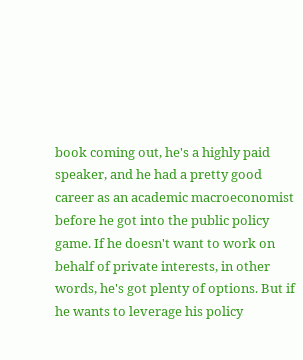book coming out, he's a highly paid speaker, and he had a pretty good career as an academic macroeconomist before he got into the public policy game. If he doesn't want to work on behalf of private interests, in other words, he's got plenty of options. But if he wants to leverage his policy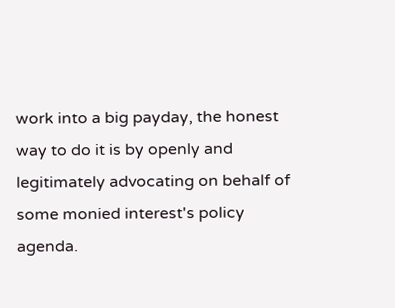work into a big payday, the honest way to do it is by openly and legitimately advocating on behalf of some monied interest's policy agenda.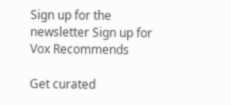Sign up for the newsletter Sign up for Vox Recommends

Get curated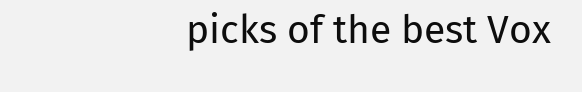picks of the best Vox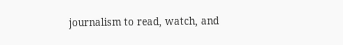journalism to read, watch, and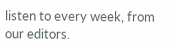listen to every week, from our editors.